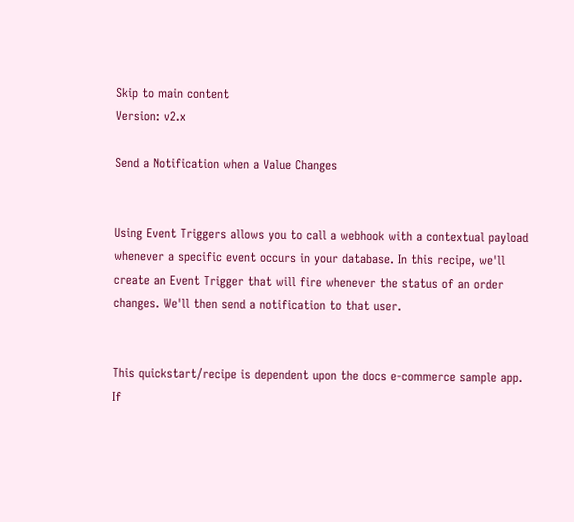Skip to main content
Version: v2.x

Send a Notification when a Value Changes


Using Event Triggers allows you to call a webhook with a contextual payload whenever a specific event occurs in your database. In this recipe, we'll create an Event Trigger that will fire whenever the status of an order changes. We'll then send a notification to that user.


This quickstart/recipe is dependent upon the docs e-commerce sample app. If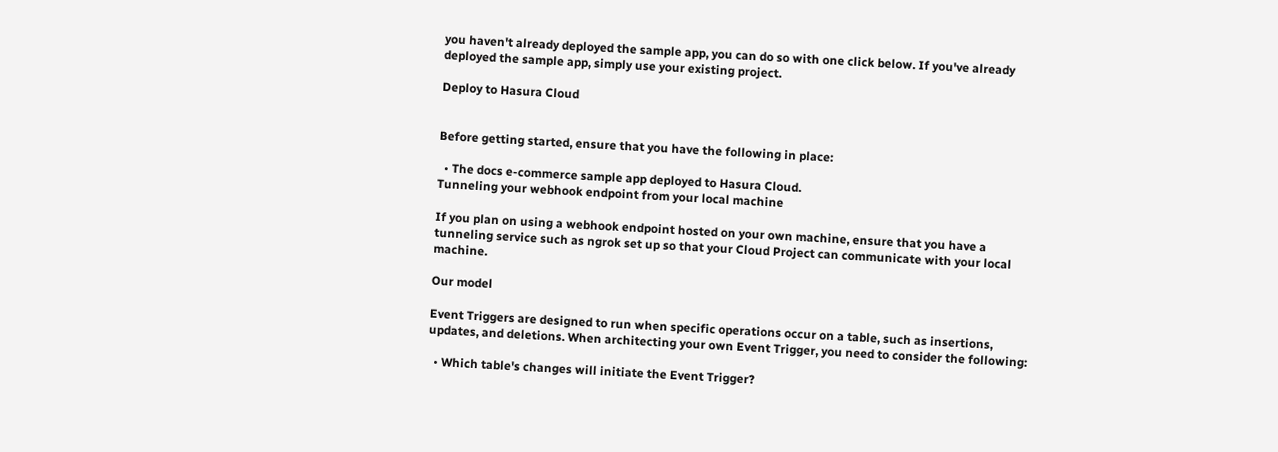you haven't already deployed the sample app, you can do so with one click below. If you've already deployed the sample app, simply use your existing project.

Deploy to Hasura Cloud


Before getting started, ensure that you have the following in place:

  • The docs e-commerce sample app deployed to Hasura Cloud.
Tunneling your webhook endpoint from your local machine

If you plan on using a webhook endpoint hosted on your own machine, ensure that you have a tunneling service such as ngrok set up so that your Cloud Project can communicate with your local machine.

Our model

Event Triggers are designed to run when specific operations occur on a table, such as insertions, updates, and deletions. When architecting your own Event Trigger, you need to consider the following:

  • Which table's changes will initiate the Event Trigger?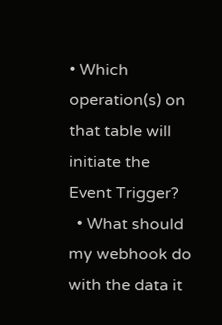• Which operation(s) on that table will initiate the Event Trigger?
  • What should my webhook do with the data it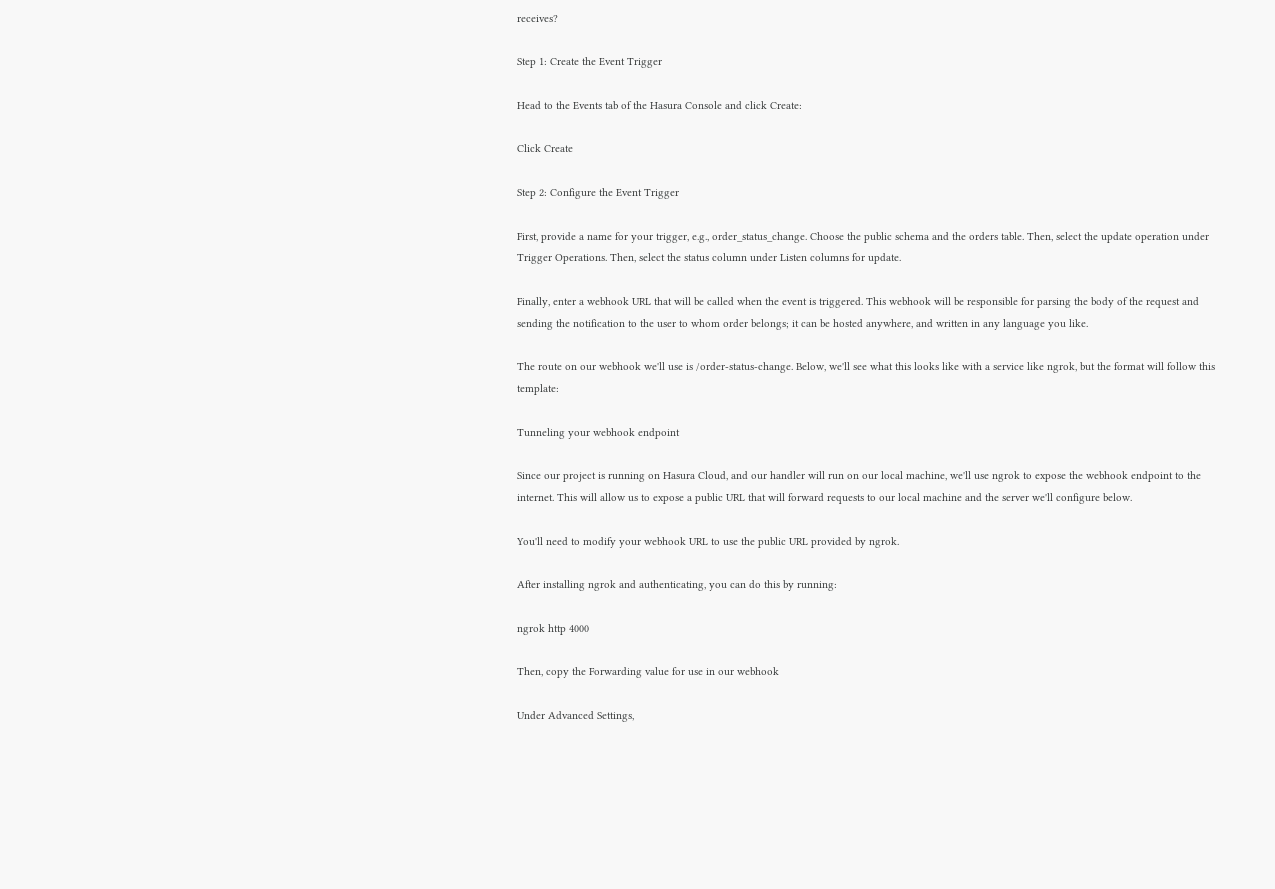receives?

Step 1: Create the Event Trigger

Head to the Events tab of the Hasura Console and click Create:

Click Create

Step 2: Configure the Event Trigger

First, provide a name for your trigger, e.g., order_status_change. Choose the public schema and the orders table. Then, select the update operation under Trigger Operations. Then, select the status column under Listen columns for update.

Finally, enter a webhook URL that will be called when the event is triggered. This webhook will be responsible for parsing the body of the request and sending the notification to the user to whom order belongs; it can be hosted anywhere, and written in any language you like.

The route on our webhook we'll use is /order-status-change. Below, we'll see what this looks like with a service like ngrok, but the format will follow this template:

Tunneling your webhook endpoint

Since our project is running on Hasura Cloud, and our handler will run on our local machine, we'll use ngrok to expose the webhook endpoint to the internet. This will allow us to expose a public URL that will forward requests to our local machine and the server we'll configure below.

You'll need to modify your webhook URL to use the public URL provided by ngrok.

After installing ngrok and authenticating, you can do this by running:

ngrok http 4000

Then, copy the Forwarding value for use in our webhook

Under Advanced Settings,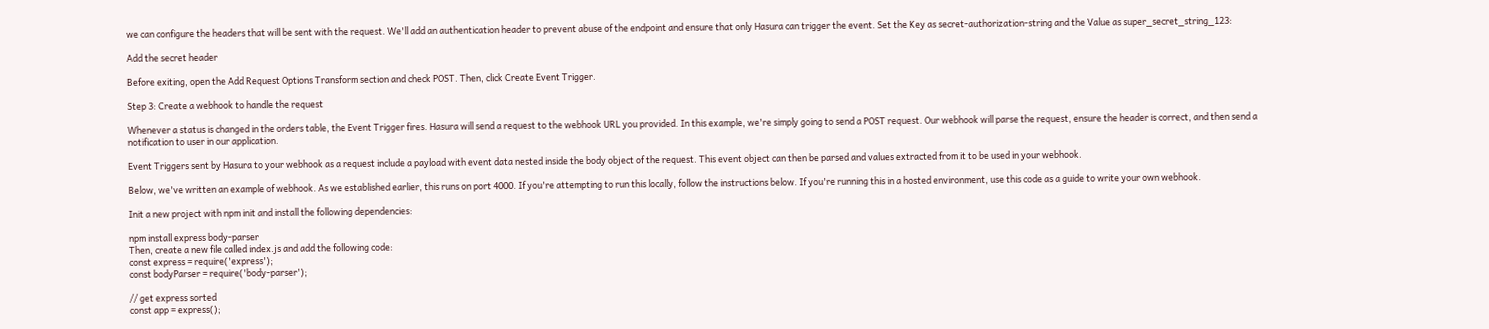we can configure the headers that will be sent with the request. We'll add an authentication header to prevent abuse of the endpoint and ensure that only Hasura can trigger the event. Set the Key as secret-authorization-string and the Value as super_secret_string_123:

Add the secret header

Before exiting, open the Add Request Options Transform section and check POST. Then, click Create Event Trigger.

Step 3: Create a webhook to handle the request

Whenever a status is changed in the orders table, the Event Trigger fires. Hasura will send a request to the webhook URL you provided. In this example, we're simply going to send a POST request. Our webhook will parse the request, ensure the header is correct, and then send a notification to user in our application.

Event Triggers sent by Hasura to your webhook as a request include a payload with event data nested inside the body object of the request. This event object can then be parsed and values extracted from it to be used in your webhook.

Below, we've written an example of webhook. As we established earlier, this runs on port 4000. If you're attempting to run this locally, follow the instructions below. If you're running this in a hosted environment, use this code as a guide to write your own webhook.

Init a new project with npm init and install the following dependencies:

npm install express body-parser
Then, create a new file called index.js and add the following code:
const express = require('express');
const bodyParser = require('body-parser');

// get express sorted
const app = express();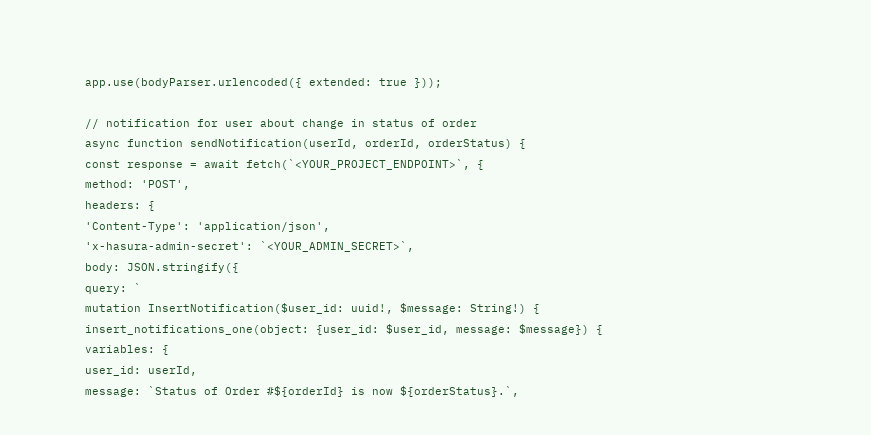app.use(bodyParser.urlencoded({ extended: true }));

// notification for user about change in status of order
async function sendNotification(userId, orderId, orderStatus) {
const response = await fetch(`<YOUR_PROJECT_ENDPOINT>`, {
method: 'POST',
headers: {
'Content-Type': 'application/json',
'x-hasura-admin-secret': `<YOUR_ADMIN_SECRET>`,
body: JSON.stringify({
query: `
mutation InsertNotification($user_id: uuid!, $message: String!) {
insert_notifications_one(object: {user_id: $user_id, message: $message}) {
variables: {
user_id: userId,
message: `Status of Order #${orderId} is now ${orderStatus}.`,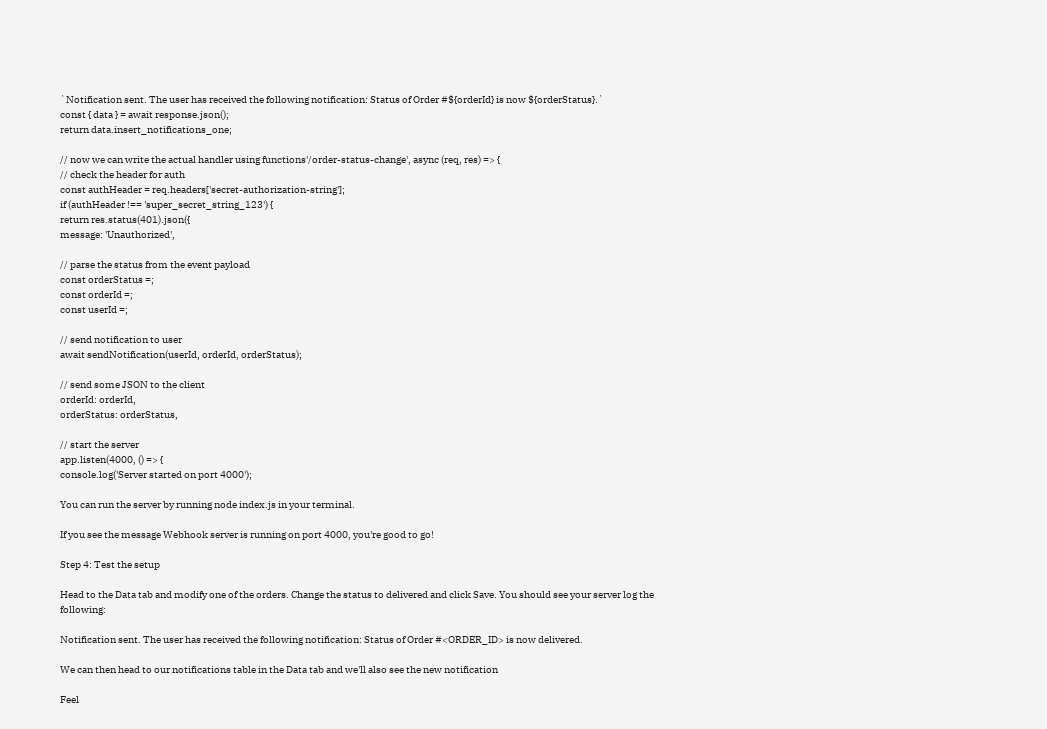`Notification sent. The user has received the following notification: Status of Order #${orderId} is now ${orderStatus}.`
const { data } = await response.json();
return data.insert_notifications_one;

// now we can write the actual handler using functions'/order-status-change', async (req, res) => {
// check the header for auth
const authHeader = req.headers['secret-authorization-string'];
if (authHeader !== 'super_secret_string_123') {
return res.status(401).json({
message: 'Unauthorized',

// parse the status from the event payload
const orderStatus =;
const orderId =;
const userId =;

// send notification to user
await sendNotification(userId, orderId, orderStatus);

// send some JSON to the client
orderId: orderId,
orderStatus: orderStatus,

// start the server
app.listen(4000, () => {
console.log('Server started on port 4000');

You can run the server by running node index.js in your terminal.

If you see the message Webhook server is running on port 4000, you're good to go!

Step 4: Test the setup

Head to the Data tab and modify one of the orders. Change the status to delivered and click Save. You should see your server log the following:

Notification sent. The user has received the following notification: Status of Order #<ORDER_ID> is now delivered.

We can then head to our notifications table in the Data tab and we'll also see the new notification

Feel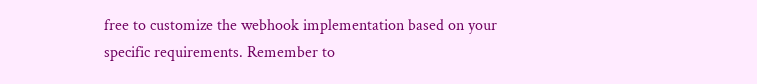free to customize the webhook implementation based on your specific requirements. Remember to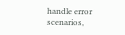handle error scenarios,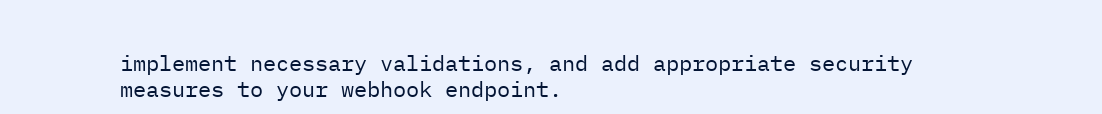implement necessary validations, and add appropriate security measures to your webhook endpoint.